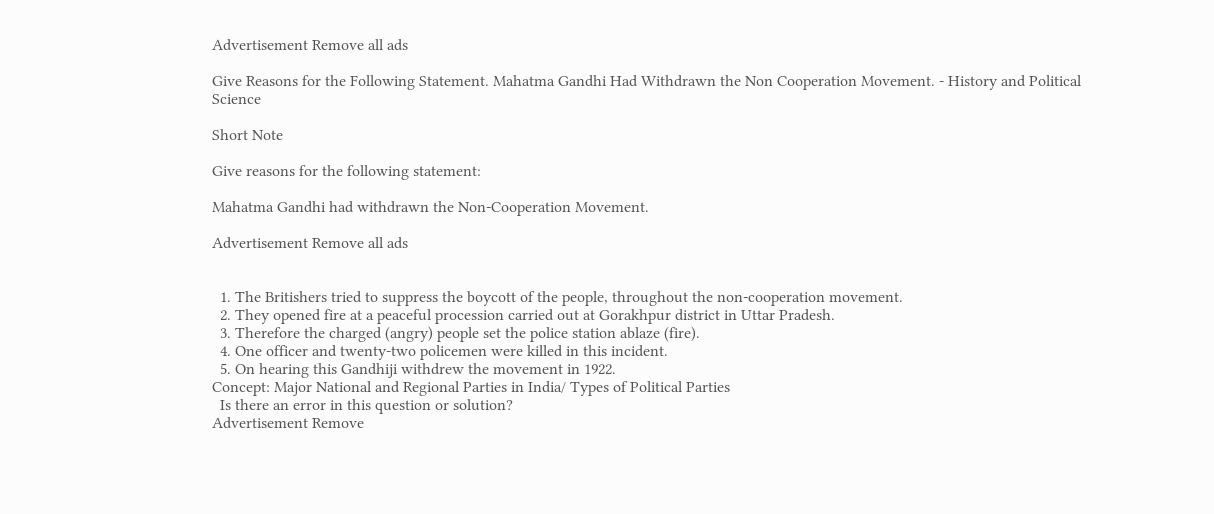Advertisement Remove all ads

Give Reasons for the Following Statement. Mahatma Gandhi Had Withdrawn the Non Cooperation Movement. - History and Political Science

Short Note

Give reasons for the following statement:

Mahatma Gandhi had withdrawn the Non-Cooperation Movement.

Advertisement Remove all ads


  1. The Britishers tried to suppress the boycott of the people, throughout the non-cooperation movement.
  2. They opened fire at a peaceful procession carried out at Gorakhpur district in Uttar Pradesh.
  3. Therefore the charged (angry) people set the police station ablaze (fire).
  4. One officer and twenty-two policemen were killed in this incident.
  5. On hearing this Gandhiji withdrew the movement in 1922.
Concept: Major National and Regional Parties in India/ Types of Political Parties
  Is there an error in this question or solution?
Advertisement Remove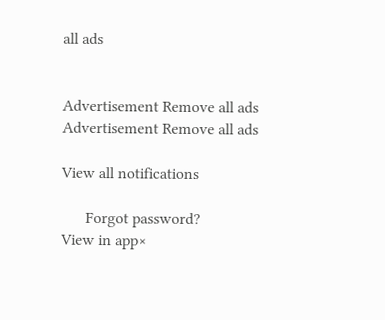all ads


Advertisement Remove all ads
Advertisement Remove all ads

View all notifications

      Forgot password?
View in app×